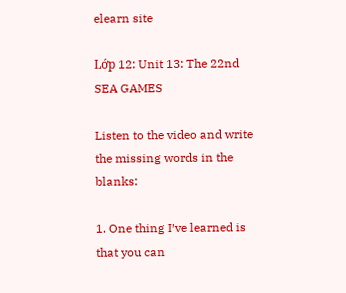elearn site

Lớp 12: Unit 13: The 22nd SEA GAMES

Listen to the video and write the missing words in the blanks:

1. One thing I′ve learned is that you can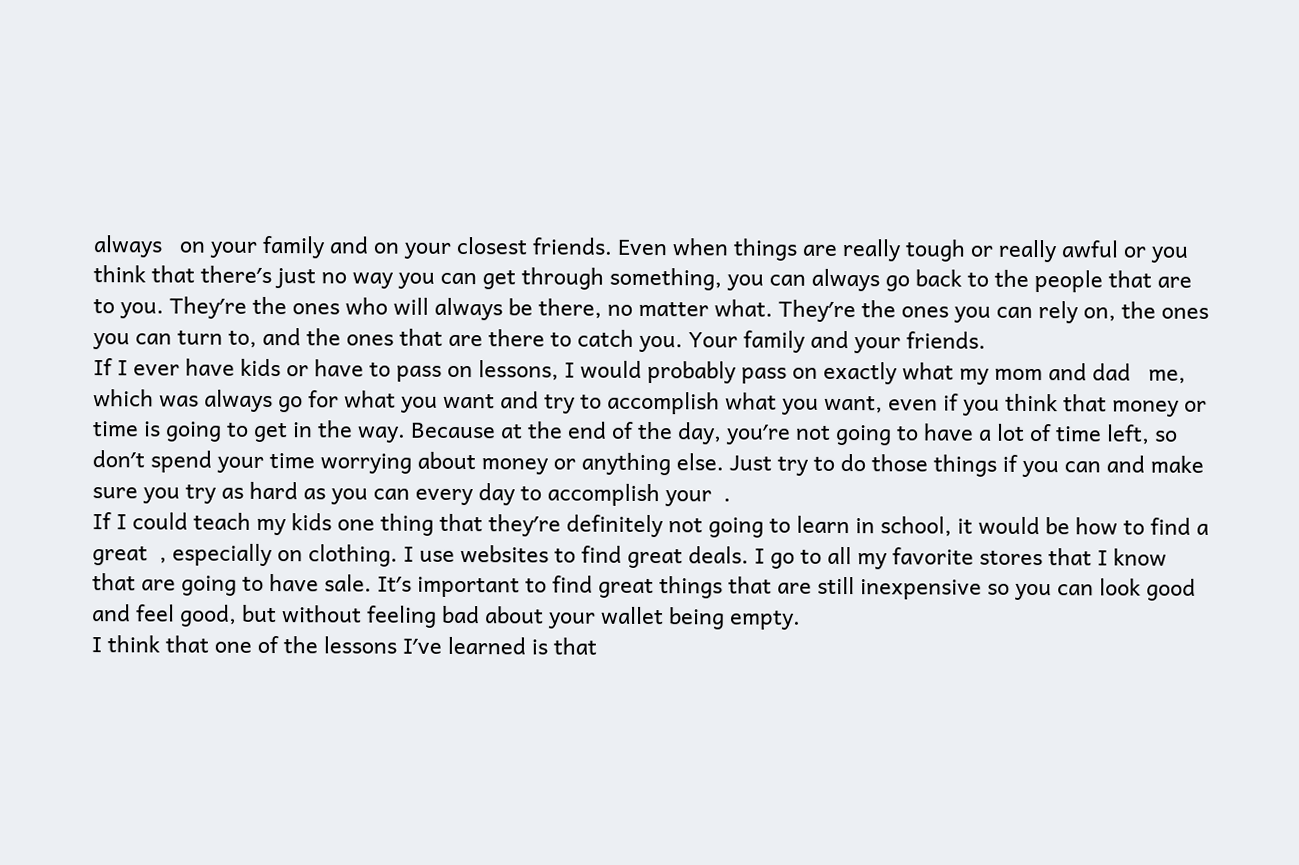always   on your family and on your closest friends. Even when things are really tough or really awful or you think that there′s just no way you can get through something, you can always go back to the people that are   to you. They′re the ones who will always be there, no matter what. They′re the ones you can rely on, the ones you can turn to, and the ones that are there to catch you. Your family and your friends.
If I ever have kids or have to pass on lessons, I would probably pass on exactly what my mom and dad   me, which was always go for what you want and try to accomplish what you want, even if you think that money or time is going to get in the way. Because at the end of the day, you′re not going to have a lot of time left, so don′t spend your time worrying about money or anything else. Just try to do those things if you can and make sure you try as hard as you can every day to accomplish your  .
If I could teach my kids one thing that they′re definitely not going to learn in school, it would be how to find a great  , especially on clothing. I use websites to find great deals. I go to all my favorite stores that I know that are going to have sale. It′s important to find great things that are still inexpensive so you can look good and feel good, but without feeling bad about your wallet being empty.
I think that one of the lessons I′ve learned is that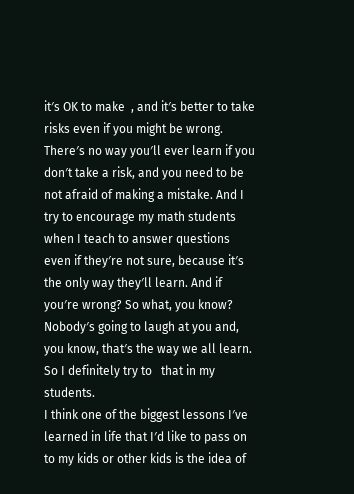it′s OK to make  , and it′s better to take risks even if you might be wrong. There′s no way you′ll ever learn if you don′t take a risk, and you need to be not afraid of making a mistake. And I try to encourage my math students when I teach to answer questions even if they′re not sure, because it′s the only way they′ll learn. And if you′re wrong? So what, you know? Nobody′s going to laugh at you and, you know, that′s the way we all learn. So I definitely try to   that in my students.
I think one of the biggest lessons I′ve learned in life that I′d like to pass on to my kids or other kids is the idea of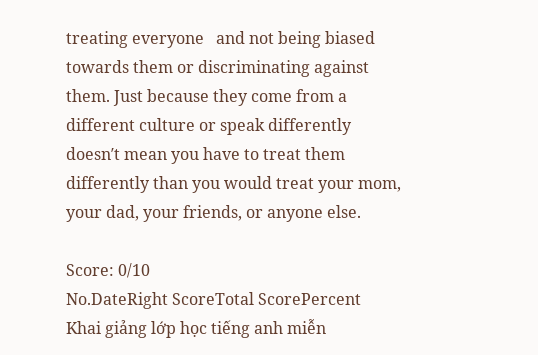treating everyone   and not being biased towards them or discriminating against them. Just because they come from a different culture or speak differently doesn′t mean you have to treat them differently than you would treat your mom, your dad, your friends, or anyone else.

Score: 0/10
No.DateRight ScoreTotal ScorePercent
Khai giảng lớp học tiếng anh miễn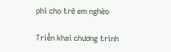phí cho trẻ em nghèo

Triển khai chương trình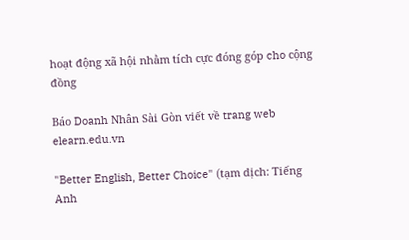hoạt động xã hội nhằm tích cực đóng góp cho cộng đồng

Báo Doanh Nhân Sài Gòn viết về trang web elearn.edu.vn

"Better English, Better Choice" (tạm dịch: Tiếng Anh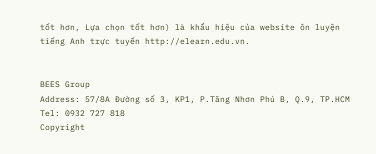tốt hơn, Lựa chọn tốt hơn) là khẩu hiệu của website ôn luyện tiếng Anh trực tuyến http://elearn.edu.vn.


BEES Group
Address: 57/8A Đường số 3, KP1, P.Tăng Nhơn Phú B, Q.9, TP.HCM
Tel: 0932 727 818
Copyright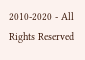2010-2020 - All Rights Reserved